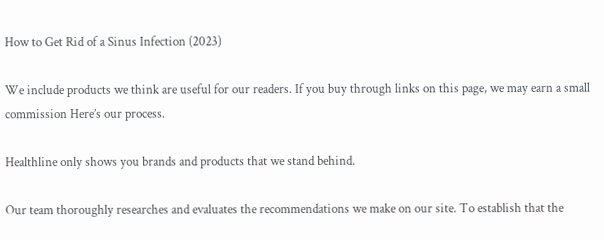How to Get Rid of a Sinus Infection (2023)

We include products we think are useful for our readers. If you buy through links on this page, we may earn a small commission Here’s our process.

Healthline only shows you brands and products that we stand behind.

Our team thoroughly researches and evaluates the recommendations we make on our site. To establish that the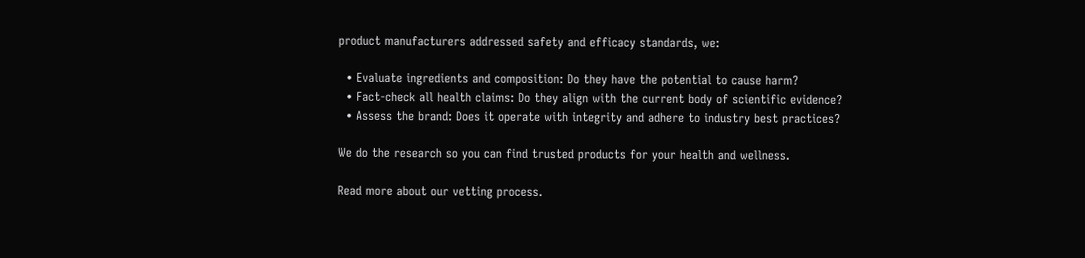product manufacturers addressed safety and efficacy standards, we:

  • Evaluate ingredients and composition: Do they have the potential to cause harm?
  • Fact-check all health claims: Do they align with the current body of scientific evidence?
  • Assess the brand: Does it operate with integrity and adhere to industry best practices?

We do the research so you can find trusted products for your health and wellness.

Read more about our vetting process.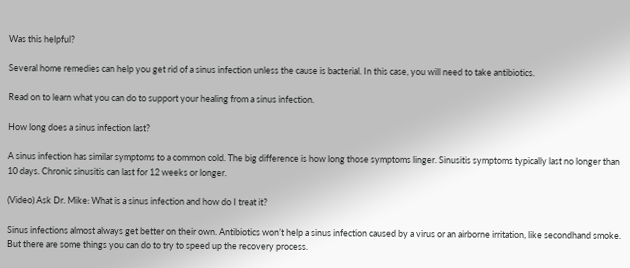Was this helpful?

Several home remedies can help you get rid of a sinus infection unless the cause is bacterial. In this case, you will need to take antibiotics.

Read on to learn what you can do to support your healing from a sinus infection.

How long does a sinus infection last?

A sinus infection has similar symptoms to a common cold. The big difference is how long those symptoms linger. Sinusitis symptoms typically last no longer than 10 days. Chronic sinusitis can last for 12 weeks or longer.

(Video) Ask Dr. Mike: What is a sinus infection and how do I treat it?

Sinus infections almost always get better on their own. Antibiotics won’t help a sinus infection caused by a virus or an airborne irritation, like secondhand smoke. But there are some things you can do to try to speed up the recovery process.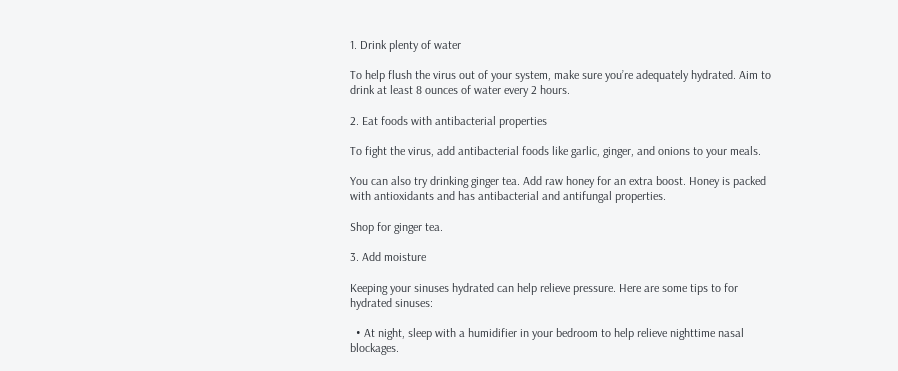1. Drink plenty of water

To help flush the virus out of your system, make sure you’re adequately hydrated. Aim to drink at least 8 ounces of water every 2 hours.

2. Eat foods with antibacterial properties

To fight the virus, add antibacterial foods like garlic, ginger, and onions to your meals.

You can also try drinking ginger tea. Add raw honey for an extra boost. Honey is packed with antioxidants and has antibacterial and antifungal properties.

Shop for ginger tea.

3. Add moisture

Keeping your sinuses hydrated can help relieve pressure. Here are some tips to for hydrated sinuses:

  • At night, sleep with a humidifier in your bedroom to help relieve nighttime nasal blockages.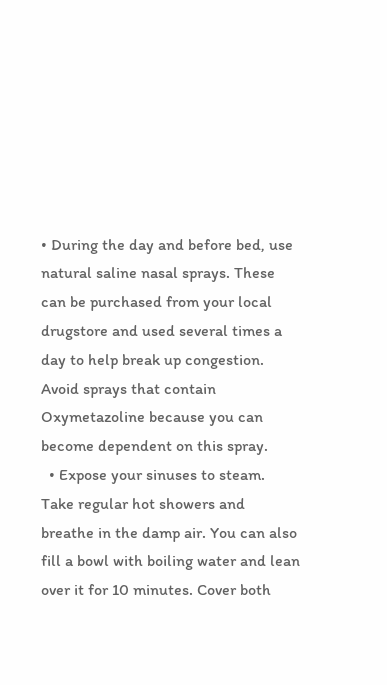• During the day and before bed, use natural saline nasal sprays. These can be purchased from your local drugstore and used several times a day to help break up congestion. Avoid sprays that contain Oxymetazoline because you can become dependent on this spray.
  • Expose your sinuses to steam. Take regular hot showers and breathe in the damp air. You can also fill a bowl with boiling water and lean over it for 10 minutes. Cover both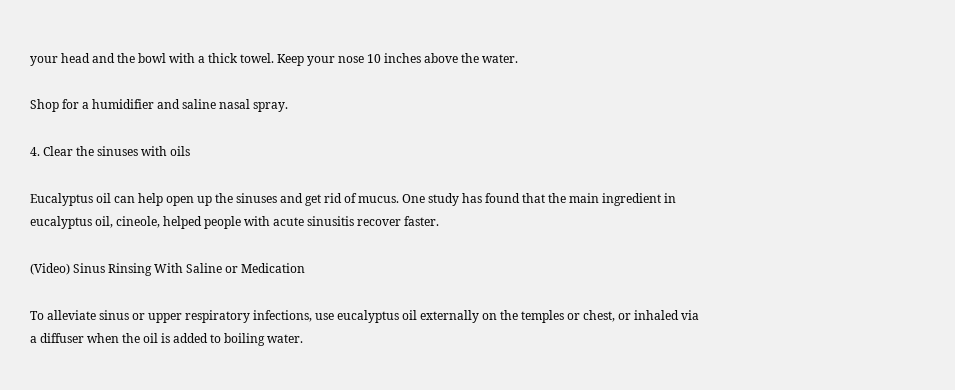your head and the bowl with a thick towel. Keep your nose 10 inches above the water.

Shop for a humidifier and saline nasal spray.

4. Clear the sinuses with oils

Eucalyptus oil can help open up the sinuses and get rid of mucus. One study has found that the main ingredient in eucalyptus oil, cineole, helped people with acute sinusitis recover faster.

(Video) Sinus Rinsing With Saline or Medication

To alleviate sinus or upper respiratory infections, use eucalyptus oil externally on the temples or chest, or inhaled via a diffuser when the oil is added to boiling water.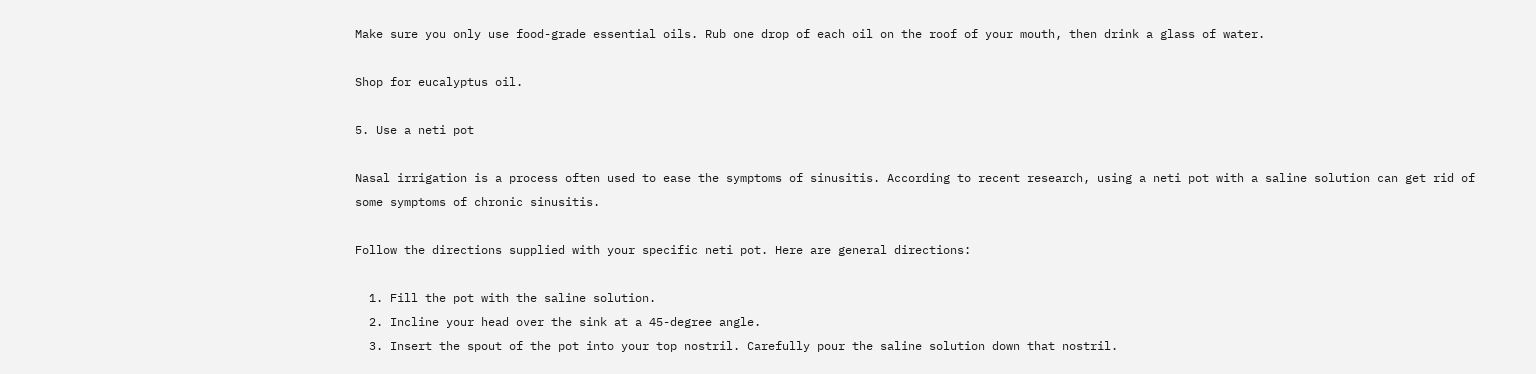Make sure you only use food-grade essential oils. Rub one drop of each oil on the roof of your mouth, then drink a glass of water.

Shop for eucalyptus oil.

5. Use a neti pot

Nasal irrigation is a process often used to ease the symptoms of sinusitis. According to recent research, using a neti pot with a saline solution can get rid of some symptoms of chronic sinusitis.

Follow the directions supplied with your specific neti pot. Here are general directions:

  1. Fill the pot with the saline solution.
  2. Incline your head over the sink at a 45-degree angle.
  3. Insert the spout of the pot into your top nostril. Carefully pour the saline solution down that nostril.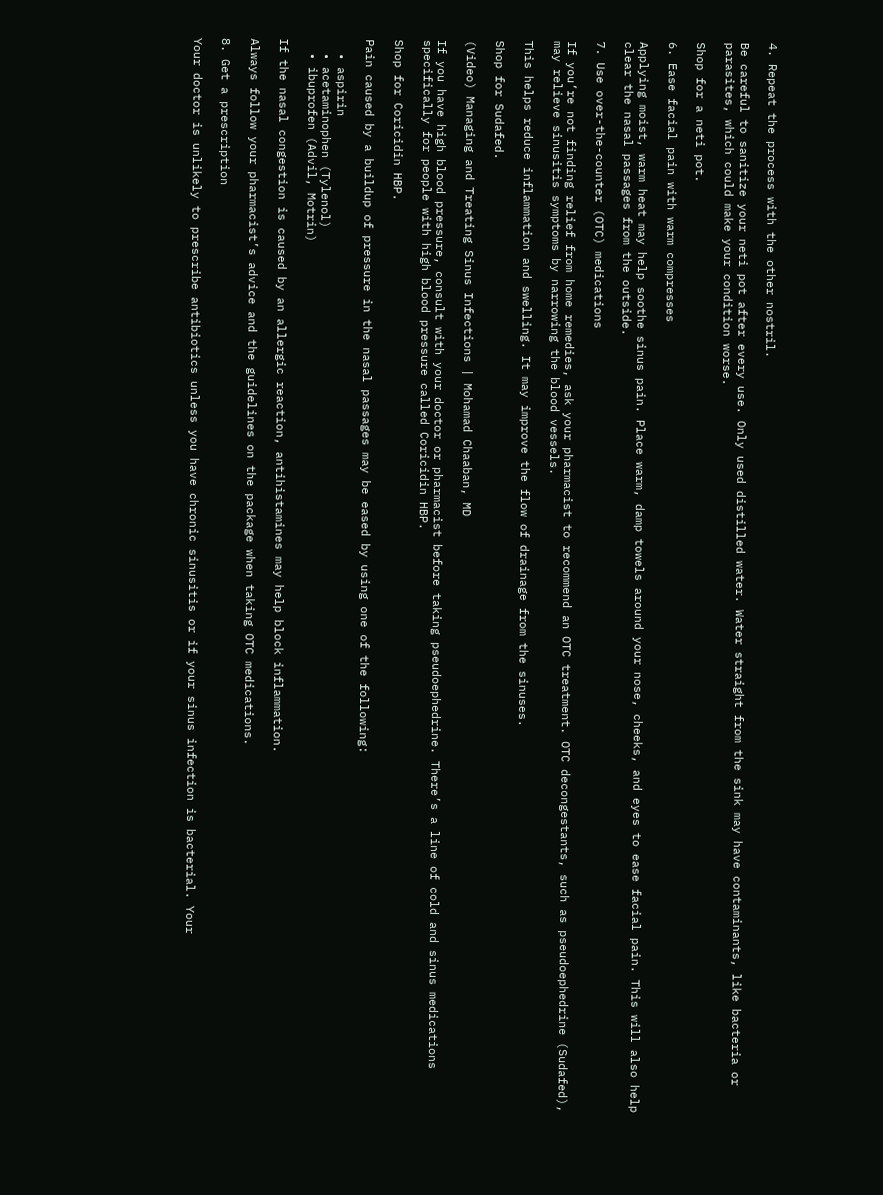4. Repeat the process with the other nostril.

Be careful to sanitize your neti pot after every use. Only used distilled water. Water straight from the sink may have contaminants, like bacteria or parasites, which could make your condition worse.

Shop for a neti pot.

6. Ease facial pain with warm compresses

Applying moist, warm heat may help soothe sinus pain. Place warm, damp towels around your nose, cheeks, and eyes to ease facial pain. This will also help clear the nasal passages from the outside.

7. Use over-the-counter (OTC) medications

If you’re not finding relief from home remedies, ask your pharmacist to recommend an OTC treatment. OTC decongestants, such as pseudoephedrine (Sudafed), may relieve sinusitis symptoms by narrowing the blood vessels.

This helps reduce inflammation and swelling. It may improve the flow of drainage from the sinuses.

Shop for Sudafed.

(Video) Managing and Treating Sinus Infections | Mohamad Chaaban, MD

If you have high blood pressure, consult with your doctor or pharmacist before taking pseudoephedrine. There’s a line of cold and sinus medications specifically for people with high blood pressure called Coricidin HBP.

Shop for Coricidin HBP.

Pain caused by a buildup of pressure in the nasal passages may be eased by using one of the following:

  • aspirin
  • acetaminophen (Tylenol)
  • ibuprofen (Advil, Motrin)

If the nasal congestion is caused by an allergic reaction, antihistamines may help block inflammation.

Always follow your pharmacist’s advice and the guidelines on the package when taking OTC medications.

8. Get a prescription

Your doctor is unlikely to prescribe antibiotics unless you have chronic sinusitis or if your sinus infection is bacterial. Your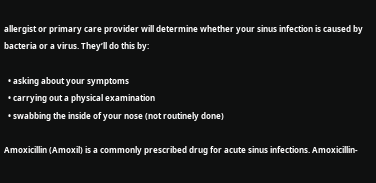allergist or primary care provider will determine whether your sinus infection is caused by bacteria or a virus. They’ll do this by:

  • asking about your symptoms
  • carrying out a physical examination
  • swabbing the inside of your nose (not routinely done)

Amoxicillin (Amoxil) is a commonly prescribed drug for acute sinus infections. Amoxicillin-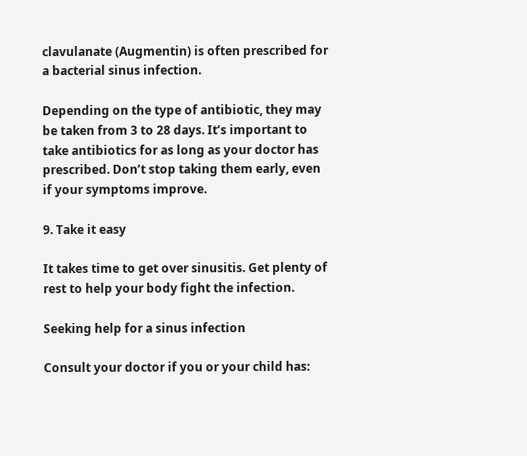clavulanate (Augmentin) is often prescribed for a bacterial sinus infection.

Depending on the type of antibiotic, they may be taken from 3 to 28 days. It’s important to take antibiotics for as long as your doctor has prescribed. Don’t stop taking them early, even if your symptoms improve.

9. Take it easy

It takes time to get over sinusitis. Get plenty of rest to help your body fight the infection.

Seeking help for a sinus infection

Consult your doctor if you or your child has: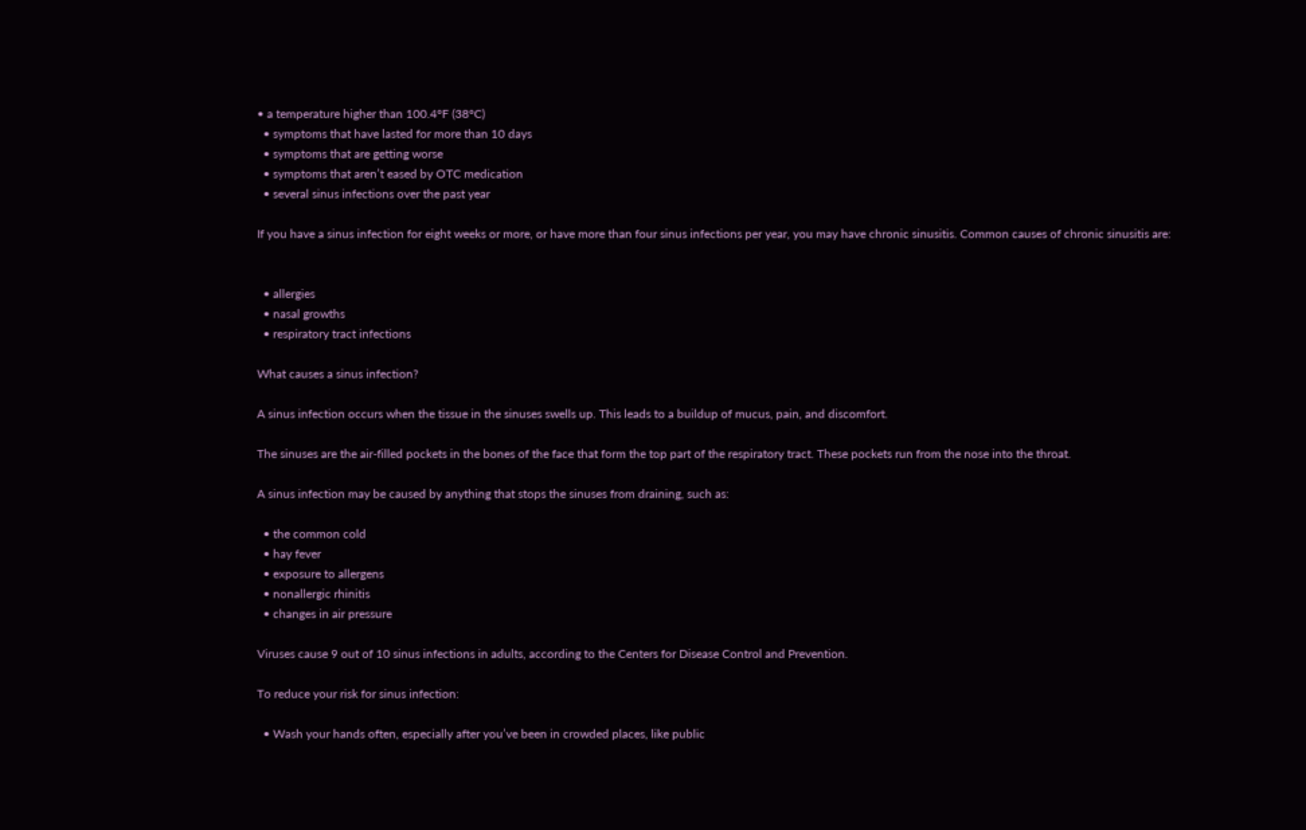• a temperature higher than 100.4°F (38°C)
  • symptoms that have lasted for more than 10 days
  • symptoms that are getting worse
  • symptoms that aren’t eased by OTC medication
  • several sinus infections over the past year

If you have a sinus infection for eight weeks or more, or have more than four sinus infections per year, you may have chronic sinusitis. Common causes of chronic sinusitis are:


  • allergies
  • nasal growths
  • respiratory tract infections

What causes a sinus infection?

A sinus infection occurs when the tissue in the sinuses swells up. This leads to a buildup of mucus, pain, and discomfort.

The sinuses are the air-filled pockets in the bones of the face that form the top part of the respiratory tract. These pockets run from the nose into the throat.

A sinus infection may be caused by anything that stops the sinuses from draining, such as:

  • the common cold
  • hay fever
  • exposure to allergens
  • nonallergic rhinitis
  • changes in air pressure

Viruses cause 9 out of 10 sinus infections in adults, according to the Centers for Disease Control and Prevention.

To reduce your risk for sinus infection:

  • Wash your hands often, especially after you’ve been in crowded places, like public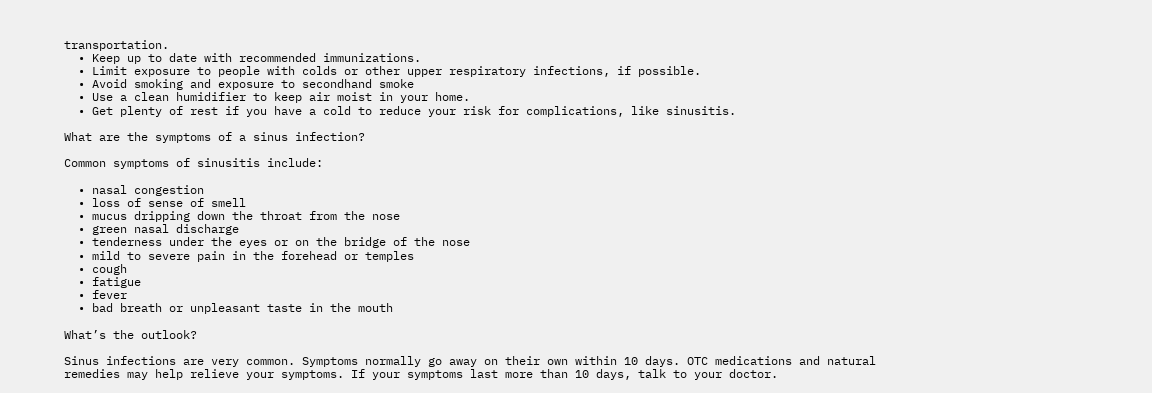transportation.
  • Keep up to date with recommended immunizations.
  • Limit exposure to people with colds or other upper respiratory infections, if possible.
  • Avoid smoking and exposure to secondhand smoke
  • Use a clean humidifier to keep air moist in your home.
  • Get plenty of rest if you have a cold to reduce your risk for complications, like sinusitis.

What are the symptoms of a sinus infection?

Common symptoms of sinusitis include:

  • nasal congestion
  • loss of sense of smell
  • mucus dripping down the throat from the nose
  • green nasal discharge
  • tenderness under the eyes or on the bridge of the nose
  • mild to severe pain in the forehead or temples
  • cough
  • fatigue
  • fever
  • bad breath or unpleasant taste in the mouth

What’s the outlook?

Sinus infections are very common. Symptoms normally go away on their own within 10 days. OTC medications and natural remedies may help relieve your symptoms. If your symptoms last more than 10 days, talk to your doctor.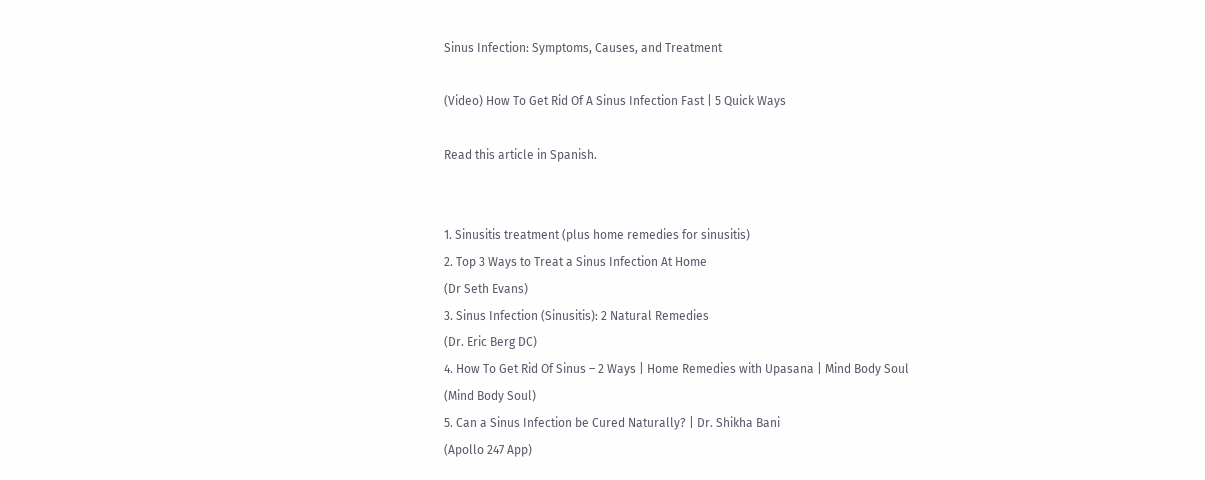Sinus Infection: Symptoms, Causes, and Treatment

(Video) How To Get Rid Of A Sinus Infection Fast | 5 Quick Ways

Read this article in Spanish.


1. Sinusitis treatment (plus home remedies for sinusitis)
2. Top 3 Ways to Treat a Sinus Infection At Home
(Dr Seth Evans)
3. Sinus Infection (Sinusitis): 2 Natural Remedies
(Dr. Eric Berg DC)
4. How To Get Rid Of Sinus – 2 Ways | Home Remedies with Upasana | Mind Body Soul
(Mind Body Soul)
5. Can a Sinus Infection be Cured Naturally? | Dr. Shikha Bani
(Apollo 247 App)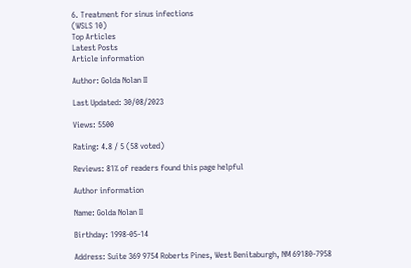6. Treatment for sinus infections
(WSLS 10)
Top Articles
Latest Posts
Article information

Author: Golda Nolan II

Last Updated: 30/08/2023

Views: 5500

Rating: 4.8 / 5 (58 voted)

Reviews: 81% of readers found this page helpful

Author information

Name: Golda Nolan II

Birthday: 1998-05-14

Address: Suite 369 9754 Roberts Pines, West Benitaburgh, NM 69180-7958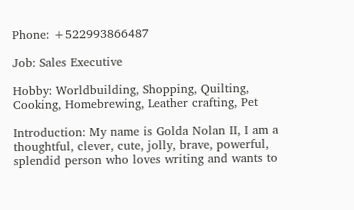Phone: +522993866487

Job: Sales Executive

Hobby: Worldbuilding, Shopping, Quilting, Cooking, Homebrewing, Leather crafting, Pet

Introduction: My name is Golda Nolan II, I am a thoughtful, clever, cute, jolly, brave, powerful, splendid person who loves writing and wants to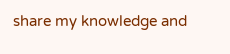share my knowledge and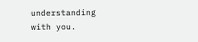understanding with you.